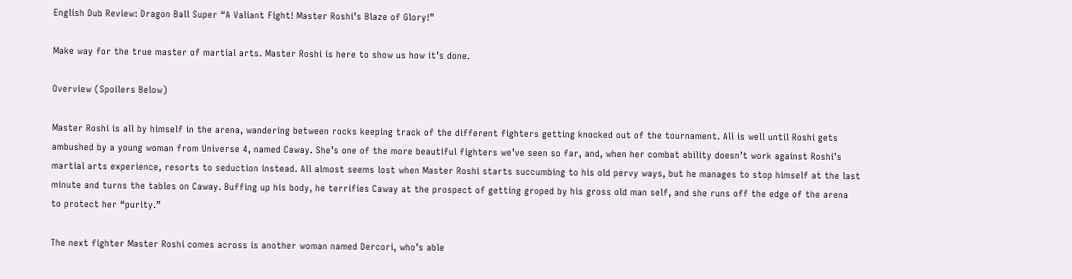English Dub Review: Dragon Ball Super “A Valiant Fight! Master Roshi’s Blaze of Glory!”

Make way for the true master of martial arts. Master Roshi is here to show us how it’s done.

Overview (Spoilers Below)

Master Roshi is all by himself in the arena, wandering between rocks keeping track of the different fighters getting knocked out of the tournament. All is well until Roshi gets ambushed by a young woman from Universe 4, named Caway. She’s one of the more beautiful fighters we’ve seen so far, and, when her combat ability doesn’t work against Roshi’s martial arts experience, resorts to seduction instead. All almost seems lost when Master Roshi starts succumbing to his old pervy ways, but he manages to stop himself at the last minute and turns the tables on Caway. Buffing up his body, he terrifies Caway at the prospect of getting groped by his gross old man self, and she runs off the edge of the arena to protect her “purity.”

The next fighter Master Roshi comes across is another woman named Dercori, who’s able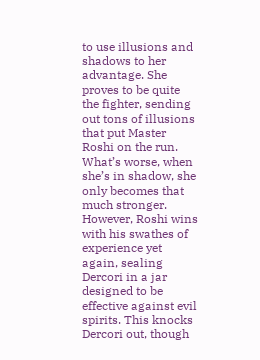to use illusions and shadows to her advantage. She proves to be quite the fighter, sending out tons of illusions that put Master Roshi on the run. What’s worse, when she’s in shadow, she only becomes that much stronger. However, Roshi wins with his swathes of experience yet again, sealing Dercori in a jar designed to be effective against evil spirits. This knocks Dercori out, though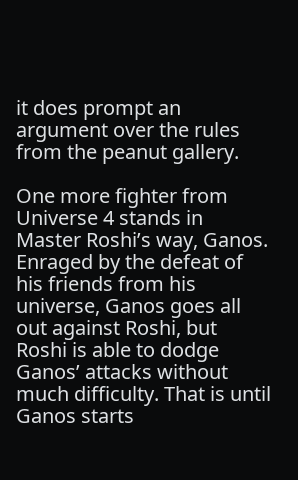it does prompt an argument over the rules from the peanut gallery.

One more fighter from Universe 4 stands in Master Roshi’s way, Ganos. Enraged by the defeat of his friends from his universe, Ganos goes all out against Roshi, but Roshi is able to dodge Ganos’ attacks without much difficulty. That is until Ganos starts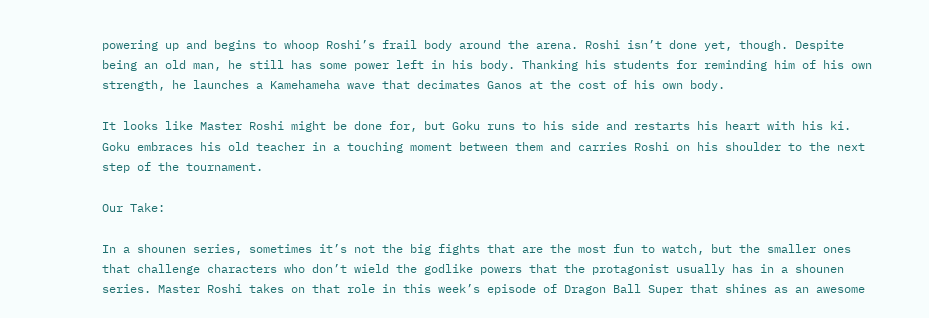powering up and begins to whoop Roshi’s frail body around the arena. Roshi isn’t done yet, though. Despite being an old man, he still has some power left in his body. Thanking his students for reminding him of his own strength, he launches a Kamehameha wave that decimates Ganos at the cost of his own body.

It looks like Master Roshi might be done for, but Goku runs to his side and restarts his heart with his ki. Goku embraces his old teacher in a touching moment between them and carries Roshi on his shoulder to the next step of the tournament.

Our Take:

In a shounen series, sometimes it’s not the big fights that are the most fun to watch, but the smaller ones that challenge characters who don’t wield the godlike powers that the protagonist usually has in a shounen series. Master Roshi takes on that role in this week’s episode of Dragon Ball Super that shines as an awesome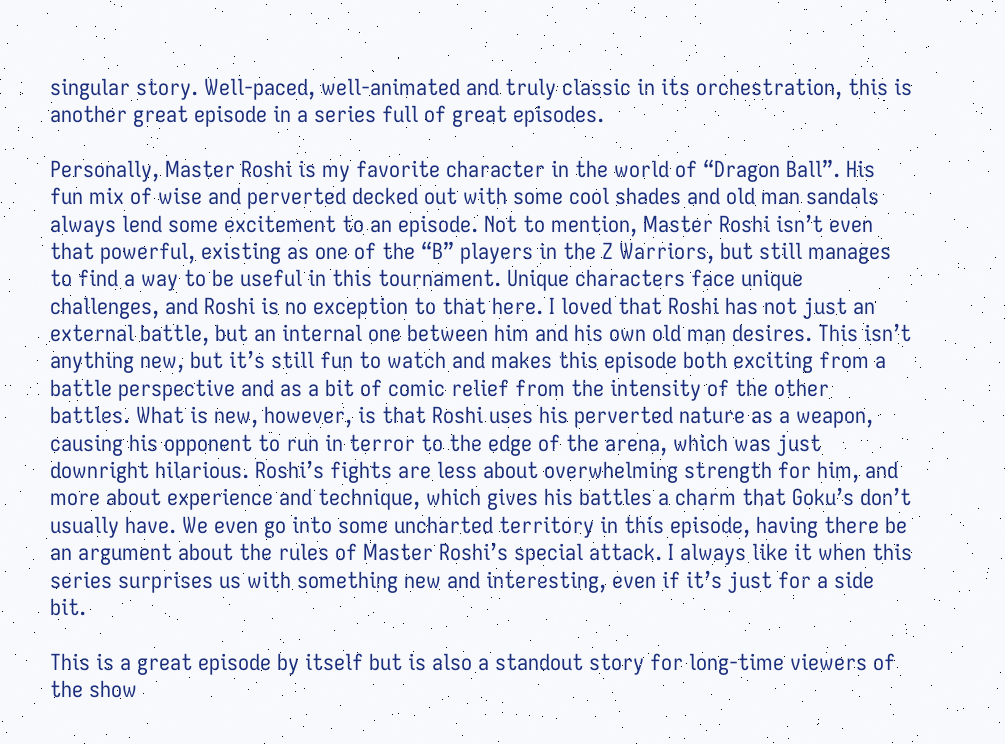singular story. Well-paced, well-animated and truly classic in its orchestration, this is another great episode in a series full of great episodes.

Personally, Master Roshi is my favorite character in the world of “Dragon Ball”. His fun mix of wise and perverted decked out with some cool shades and old man sandals always lend some excitement to an episode. Not to mention, Master Roshi isn’t even that powerful, existing as one of the “B” players in the Z Warriors, but still manages to find a way to be useful in this tournament. Unique characters face unique challenges, and Roshi is no exception to that here. I loved that Roshi has not just an external battle, but an internal one between him and his own old man desires. This isn’t anything new, but it’s still fun to watch and makes this episode both exciting from a battle perspective and as a bit of comic relief from the intensity of the other battles. What is new, however, is that Roshi uses his perverted nature as a weapon, causing his opponent to run in terror to the edge of the arena, which was just downright hilarious. Roshi’s fights are less about overwhelming strength for him, and more about experience and technique, which gives his battles a charm that Goku’s don’t usually have. We even go into some uncharted territory in this episode, having there be an argument about the rules of Master Roshi’s special attack. I always like it when this series surprises us with something new and interesting, even if it’s just for a side bit.

This is a great episode by itself but is also a standout story for long-time viewers of the show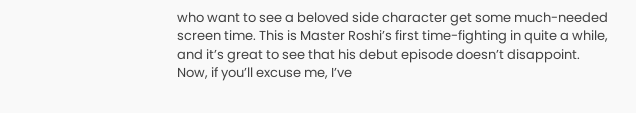who want to see a beloved side character get some much-needed screen time. This is Master Roshi’s first time-fighting in quite a while, and it’s great to see that his debut episode doesn’t disappoint. Now, if you’ll excuse me, I’ve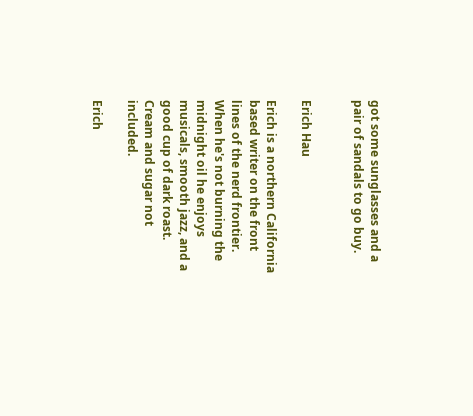got some sunglasses and a pair of sandals to go buy.


Erich Hau

Erich is a northern California based writer on the front lines of the nerd frontier. When he's not burning the midnight oil he enjoys musicals, smooth jazz, and a good cup of dark roast. Cream and sugar not included.

Erich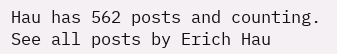Hau has 562 posts and counting. See all posts by Erich Hau